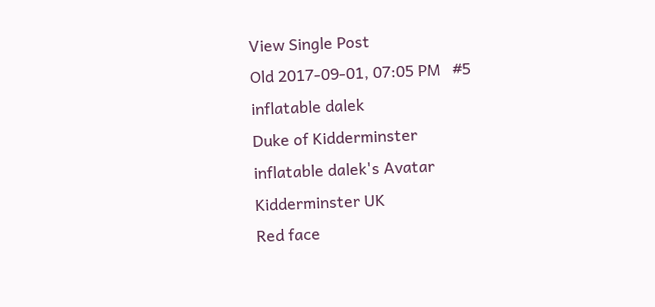View Single Post
Old 2017-09-01, 07:05 PM   #5
inflatable dalek
Duke of Kidderminster
inflatable dalek's Avatar
Kidderminster UK
Red face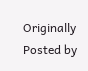Originally Posted by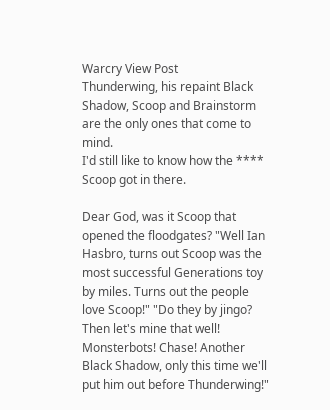Warcry View Post
Thunderwing, his repaint Black Shadow, Scoop and Brainstorm are the only ones that come to mind.
I'd still like to know how the **** Scoop got in there.

Dear God, was it Scoop that opened the floodgates? "Well Ian Hasbro, turns out Scoop was the most successful Generations toy by miles. Turns out the people love Scoop!" "Do they by jingo? Then let's mine that well! Monsterbots! Chase! Another Black Shadow, only this time we'll put him out before Thunderwing!"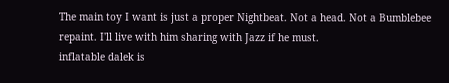The main toy I want is just a proper Nightbeat. Not a head. Not a Bumblebee repaint. I'll live with him sharing with Jazz if he must.
inflatable dalek is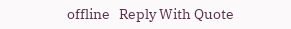offline   Reply With Quote